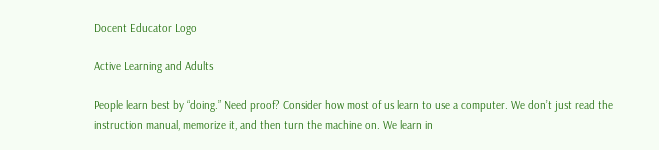Docent Educator Logo

Active Learning and Adults

People learn best by “doing.” Need proof? Consider how most of us learn to use a computer. We don’t just read the instruction manual, memorize it, and then turn the machine on. We learn in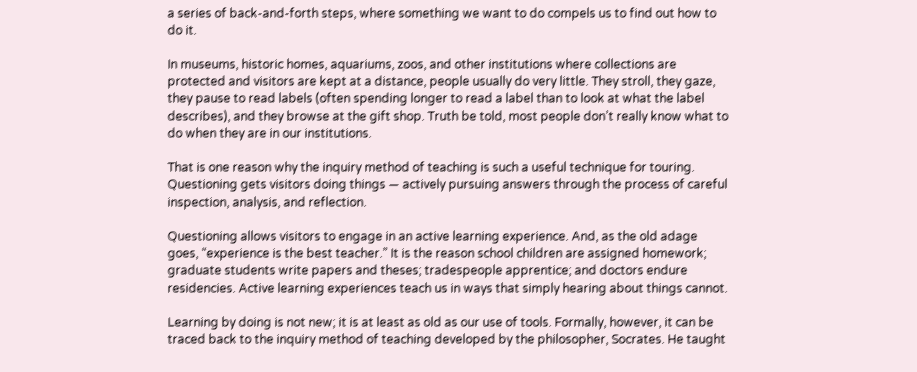a series of back-and-forth steps, where something we want to do compels us to find out how to do it.

In museums, historic homes, aquariums, zoos, and other institutions where collections are protected and visitors are kept at a distance, people usually do very little. They stroll, they gaze, they pause to read labels (often spending longer to read a label than to look at what the label describes), and they browse at the gift shop. Truth be told, most people don’t really know what to do when they are in our institutions.

That is one reason why the inquiry method of teaching is such a useful technique for touring. Questioning gets visitors doing things — actively pursuing answers through the process of careful inspection, analysis, and reflection.

Questioning allows visitors to engage in an active learning experience. And, as the old adage goes, “experience is the best teacher.” It is the reason school children are assigned homework; graduate students write papers and theses; tradespeople apprentice; and doctors endure residencies. Active learning experiences teach us in ways that simply hearing about things cannot.

Learning by doing is not new; it is at least as old as our use of tools. Formally, however, it can be traced back to the inquiry method of teaching developed by the philosopher, Socrates. He taught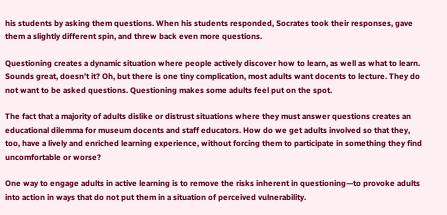his students by asking them questions. When his students responded, Socrates took their responses, gave them a slightly different spin, and threw back even more questions.

Questioning creates a dynamic situation where people actively discover how to learn, as well as what to learn. Sounds great, doesn’t it? Oh, but there is one tiny complication, most adults want docents to lecture. They do not want to be asked questions. Questioning makes some adults feel put on the spot.

The fact that a majority of adults dislike or distrust situations where they must answer questions creates an educational dilemma for museum docents and staff educators. How do we get adults involved so that they, too, have a lively and enriched learning experience, without forcing them to participate in something they find uncomfortable or worse?

One way to engage adults in active learning is to remove the risks inherent in questioning—to provoke adults into action in ways that do not put them in a situation of perceived vulnerability.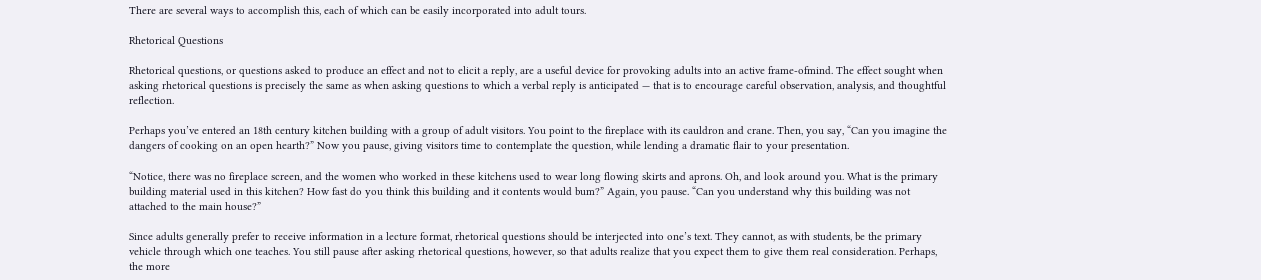There are several ways to accomplish this, each of which can be easily incorporated into adult tours.

Rhetorical Questions

Rhetorical questions, or questions asked to produce an effect and not to elicit a reply, are a useful device for provoking adults into an active frame-ofmind. The effect sought when asking rhetorical questions is precisely the same as when asking questions to which a verbal reply is anticipated — that is to encourage careful observation, analysis, and thoughtful reflection.

Perhaps you’ve entered an 18th century kitchen building with a group of adult visitors. You point to the fireplace with its cauldron and crane. Then, you say, “Can you imagine the dangers of cooking on an open hearth?” Now you pause, giving visitors time to contemplate the question, while lending a dramatic flair to your presentation.

“Notice, there was no fireplace screen, and the women who worked in these kitchens used to wear long flowing skirts and aprons. Oh, and look around you. What is the primary building material used in this kitchen? How fast do you think this building and it contents would bum?” Again, you pause. “Can you understand why this building was not attached to the main house?”

Since adults generally prefer to receive information in a lecture format, rhetorical questions should be interjected into one’s text. They cannot, as with students, be the primary vehicle through which one teaches. You still pause after asking rhetorical questions, however, so that adults realize that you expect them to give them real consideration. Perhaps, the more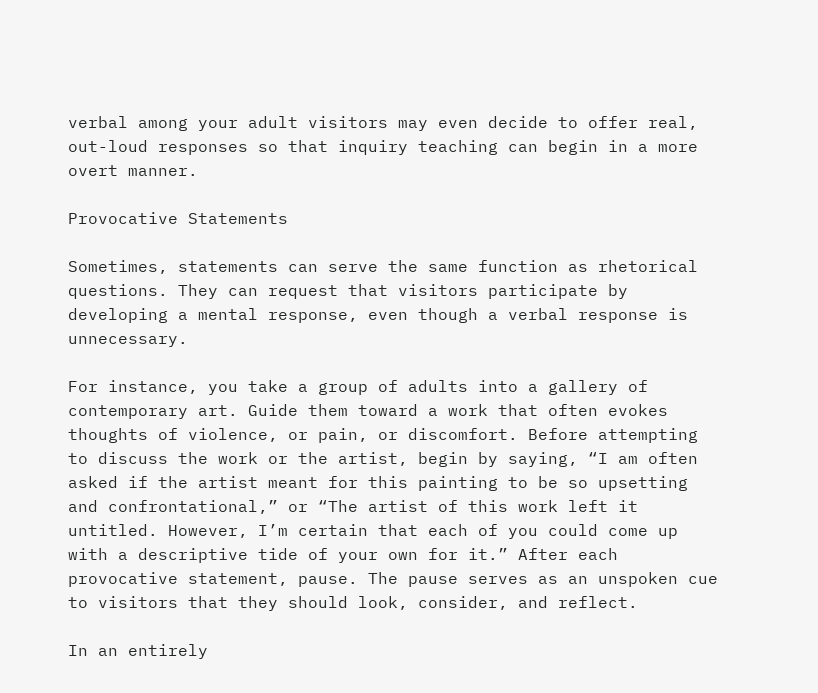verbal among your adult visitors may even decide to offer real, out-loud responses so that inquiry teaching can begin in a more overt manner.

Provocative Statements

Sometimes, statements can serve the same function as rhetorical questions. They can request that visitors participate by developing a mental response, even though a verbal response is unnecessary.

For instance, you take a group of adults into a gallery of contemporary art. Guide them toward a work that often evokes thoughts of violence, or pain, or discomfort. Before attempting to discuss the work or the artist, begin by saying, “I am often asked if the artist meant for this painting to be so upsetting and confrontational,” or “The artist of this work left it untitled. However, I’m certain that each of you could come up with a descriptive tide of your own for it.” After each provocative statement, pause. The pause serves as an unspoken cue to visitors that they should look, consider, and reflect.

In an entirely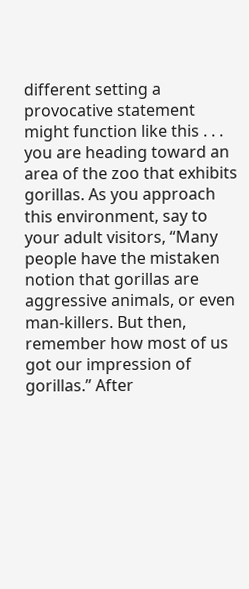different setting a provocative statement might function like this . . . you are heading toward an area of the zoo that exhibits gorillas. As you approach this environment, say to your adult visitors, “Many people have the mistaken notion that gorillas are aggressive animals, or even man-killers. But then, remember how most of us got our impression of gorillas.” After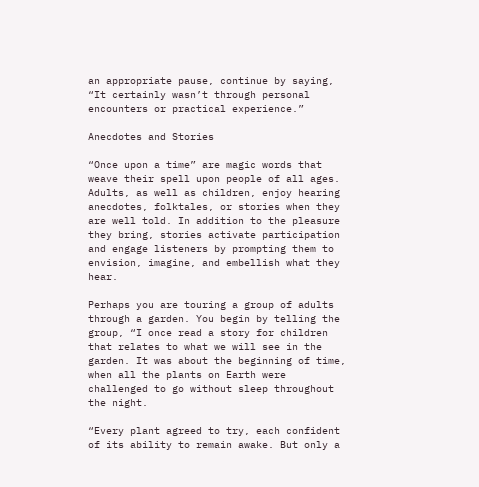an appropriate pause, continue by saying, “It certainly wasn’t through personal encounters or practical experience.”

Anecdotes and Stories

“Once upon a time” are magic words that weave their spell upon people of all ages. Adults, as well as children, enjoy hearing anecdotes, folktales, or stories when they are well told. In addition to the pleasure they bring, stories activate participation and engage listeners by prompting them to envision, imagine, and embellish what they hear.

Perhaps you are touring a group of adults through a garden. You begin by telling the group, “I once read a story for children that relates to what we will see in the garden. It was about the beginning of time, when all the plants on Earth were challenged to go without sleep throughout the night.

“Every plant agreed to try, each confident of its ability to remain awake. But only a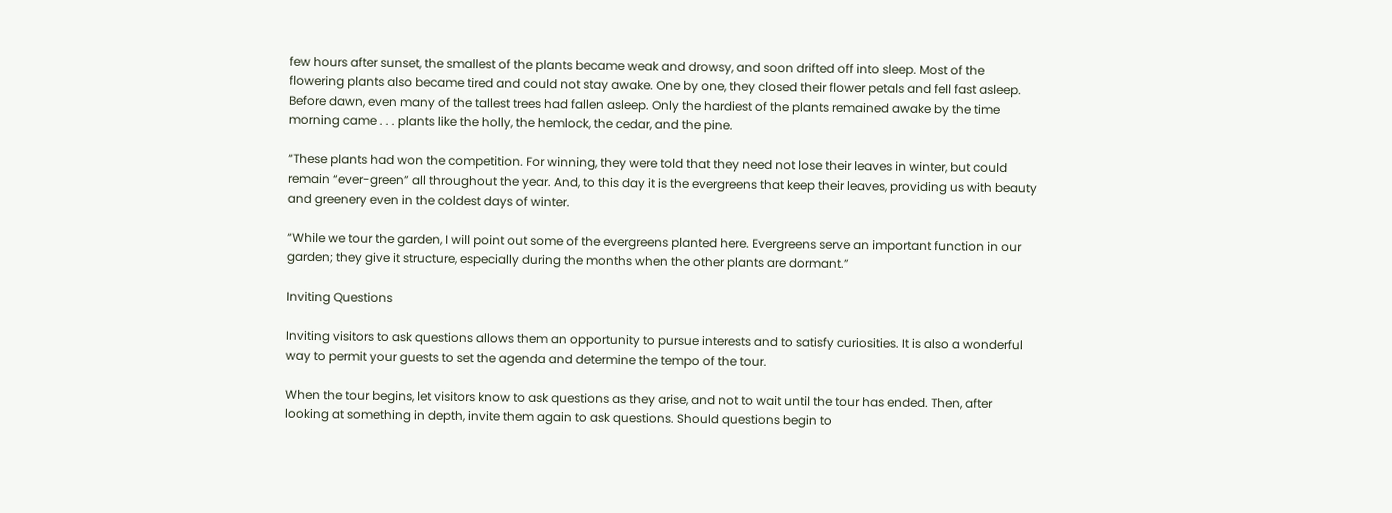few hours after sunset, the smallest of the plants became weak and drowsy, and soon drifted off into sleep. Most of the flowering plants also became tired and could not stay awake. One by one, they closed their flower petals and fell fast asleep. Before dawn, even many of the tallest trees had fallen asleep. Only the hardiest of the plants remained awake by the time morning came . . . plants like the holly, the hemlock, the cedar, and the pine.

“These plants had won the competition. For winning, they were told that they need not lose their leaves in winter, but could remain “ever-green” all throughout the year. And, to this day it is the evergreens that keep their leaves, providing us with beauty and greenery even in the coldest days of winter.

“While we tour the garden, I will point out some of the evergreens planted here. Evergreens serve an important function in our garden; they give it structure, especially during the months when the other plants are dormant.”

Inviting Questions

Inviting visitors to ask questions allows them an opportunity to pursue interests and to satisfy curiosities. It is also a wonderful way to permit your guests to set the agenda and determine the tempo of the tour.

When the tour begins, let visitors know to ask questions as they arise, and not to wait until the tour has ended. Then, after looking at something in depth, invite them again to ask questions. Should questions begin to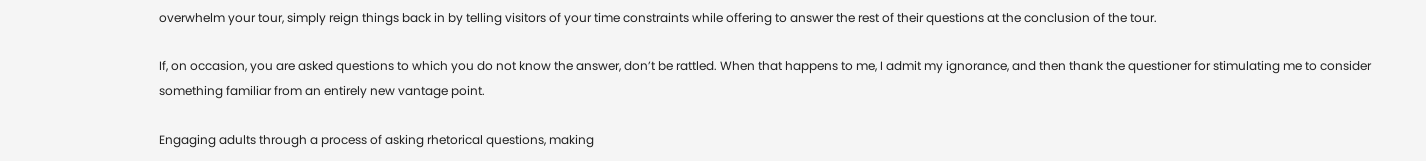overwhelm your tour, simply reign things back in by telling visitors of your time constraints while offering to answer the rest of their questions at the conclusion of the tour.

If, on occasion, you are asked questions to which you do not know the answer, don’t be rattled. When that happens to me, I admit my ignorance, and then thank the questioner for stimulating me to consider something familiar from an entirely new vantage point.

Engaging adults through a process of asking rhetorical questions, making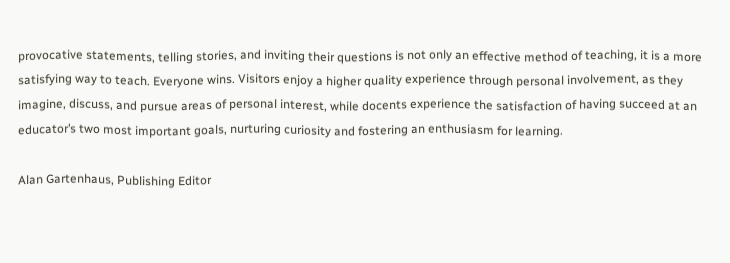provocative statements, telling stories, and inviting their questions is not only an effective method of teaching, it is a more satisfying way to teach. Everyone wins. Visitors enjoy a higher quality experience through personal involvement, as they imagine, discuss, and pursue areas of personal interest, while docents experience the satisfaction of having succeed at an educator’s two most important goals, nurturing curiosity and fostering an enthusiasm for learning.

Alan Gartenhaus, Publishing Editor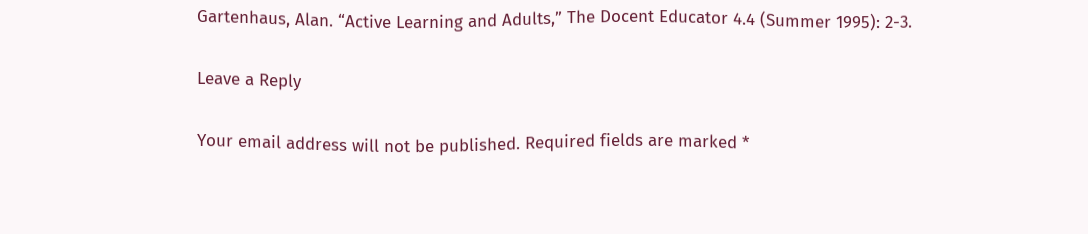Gartenhaus, Alan. “Active Learning and Adults,” The Docent Educator 4.4 (Summer 1995): 2-3.

Leave a Reply

Your email address will not be published. Required fields are marked *